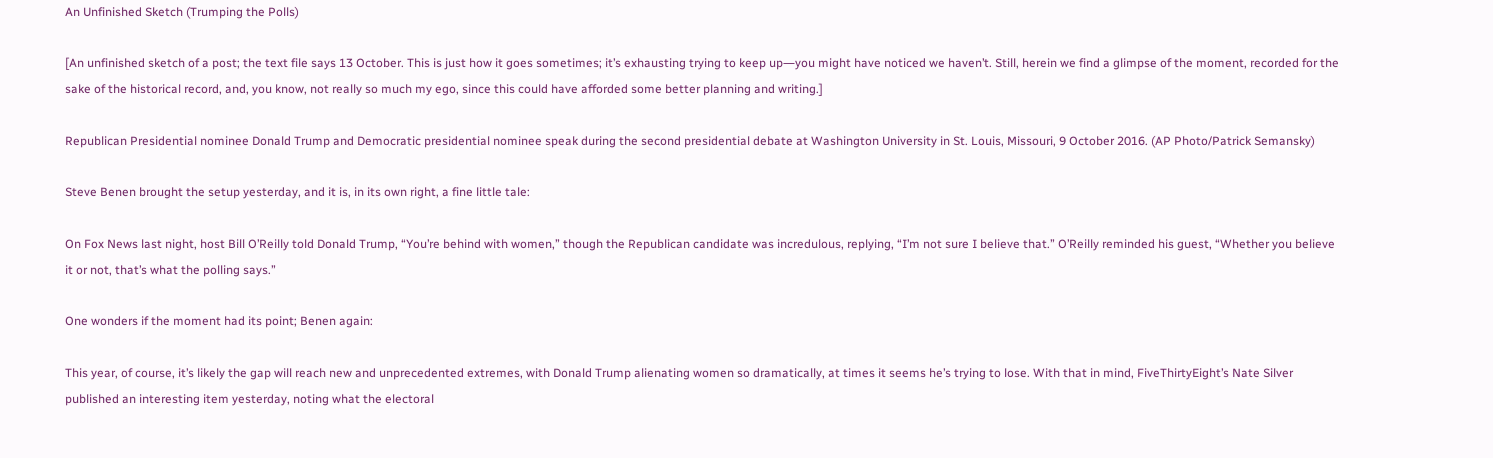An Unfinished Sketch (Trumping the Polls)

[An unfinished sketch of a post; the text file says 13 October. This is just how it goes sometimes; it’s exhausting trying to keep up―you might have noticed we haven’t. Still, herein we find a glimpse of the moment, recorded for the sake of the historical record, and, you know, not really so much my ego, since this could have afforded some better planning and writing.]

Republican Presidential nominee Donald Trump and Democratic presidential nominee speak during the second presidential debate at Washington University in St. Louis, Missouri, 9 October 2016. (AP Photo/Patrick Semansky)

Steve Benen brought the setup yesterday, and it is, in its own right, a fine little tale:

On Fox News last night, host Bill O’Reilly told Donald Trump, “You’re behind with women,” though the Republican candidate was incredulous, replying, “I’m not sure I believe that.” O’Reilly reminded his guest, “Whether you believe it or not, that’s what the polling says.”

One wonders if the moment had its point; Benen again:

This year, of course, it’s likely the gap will reach new and unprecedented extremes, with Donald Trump alienating women so dramatically, at times it seems he’s trying to lose. With that in mind, FiveThirtyEight’s Nate Silver published an interesting item yesterday, noting what the electoral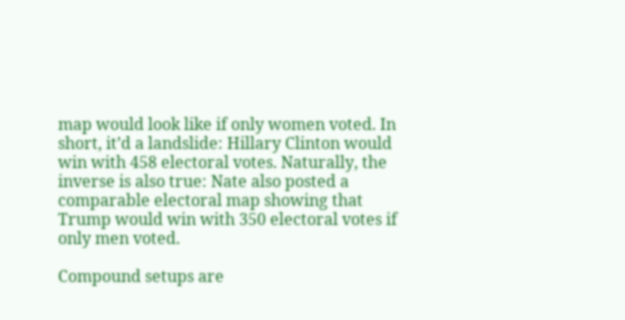map would look like if only women voted. In short, it’d a landslide: Hillary Clinton would win with 458 electoral votes. Naturally, the inverse is also true: Nate also posted a comparable electoral map showing that Trump would win with 350 electoral votes if only men voted.

Compound setups are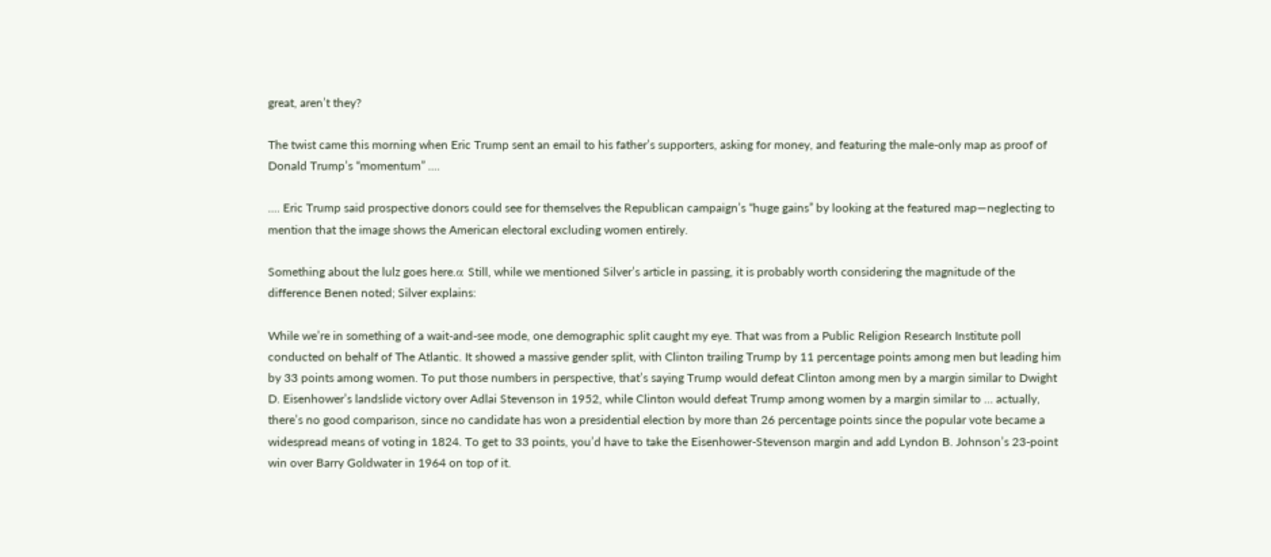great, aren’t they?

The twist came this morning when Eric Trump sent an email to his father’s supporters, asking for money, and featuring the male-only map as proof of Donald Trump’s “momentum” ....

.... Eric Trump said prospective donors could see for themselves the Republican campaign’s “huge gains” by looking at the featured map―neglecting to mention that the image shows the American electoral excluding women entirely.

Something about the lulz goes here.α Still, while we mentioned Silver’s article in passing, it is probably worth considering the magnitude of the difference Benen noted; Silver explains:

While we’re in something of a wait-and-see mode, one demographic split caught my eye. That was from a Public Religion Research Institute poll conducted on behalf of The Atlantic. It showed a massive gender split, with Clinton trailing Trump by 11 percentage points among men but leading him by 33 points among women. To put those numbers in perspective, that’s saying Trump would defeat Clinton among men by a margin similar to Dwight D. Eisenhower’s landslide victory over Adlai Stevenson in 1952, while Clinton would defeat Trump among women by a margin similar to … actually, there’s no good comparison, since no candidate has won a presidential election by more than 26 percentage points since the popular vote became a widespread means of voting in 1824. To get to 33 points, you’d have to take the Eisenhower-Stevenson margin and add Lyndon B. Johnson’s 23-point win over Barry Goldwater in 1964 on top of it.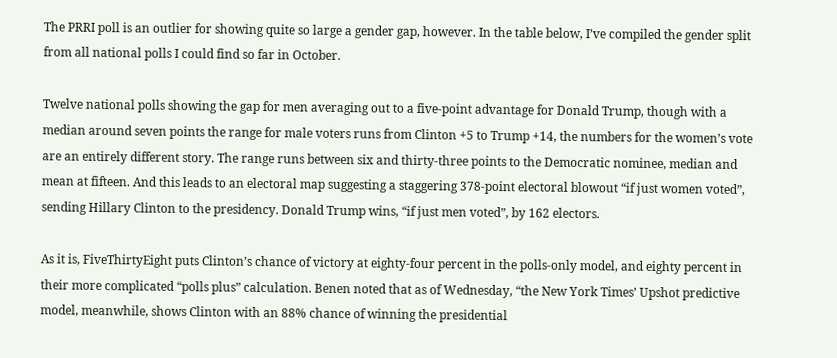The PRRI poll is an outlier for showing quite so large a gender gap, however. In the table below, I’ve compiled the gender split from all national polls I could find so far in October.

Twelve national polls showing the gap for men averaging out to a five-point advantage for Donald Trump, though with a median around seven points the range for male voters runs from Clinton +5 to Trump +14, the numbers for the women’s vote are an entirely different story. The range runs between six and thirty-three points to the Democratic nominee, median and mean at fifteen. And this leads to an electoral map suggesting a staggering 378-point electoral blowout “if just women voted”, sending Hillary Clinton to the presidency. Donald Trump wins, “if just men voted”, by 162 electors.

As it is, FiveThirtyEight puts Clinton’s chance of victory at eighty-four percent in the polls-only model, and eighty percent in their more complicated “polls plus” calculation. Benen noted that as of Wednesday, “the New York Times’ Upshot predictive model, meanwhile, shows Clinton with an 88% chance of winning the presidential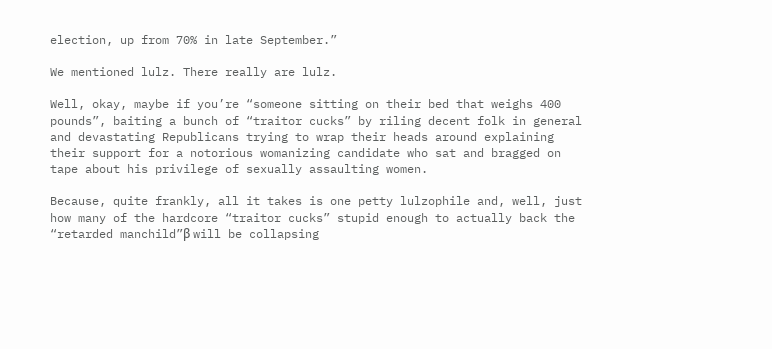election, up from 70% in late September.”

We mentioned lulz. There really are lulz.

Well, okay, maybe if you’re “someone sitting on their bed that weighs 400 pounds”, baiting a bunch of “traitor cucks” by riling decent folk in general and devastating Republicans trying to wrap their heads around explaining their support for a notorious womanizing candidate who sat and bragged on tape about his privilege of sexually assaulting women.

Because, quite frankly, all it takes is one petty lulzophile and, well, just how many of the hardcore “traitor cucks” stupid enough to actually back the “retarded manchild”β will be collapsing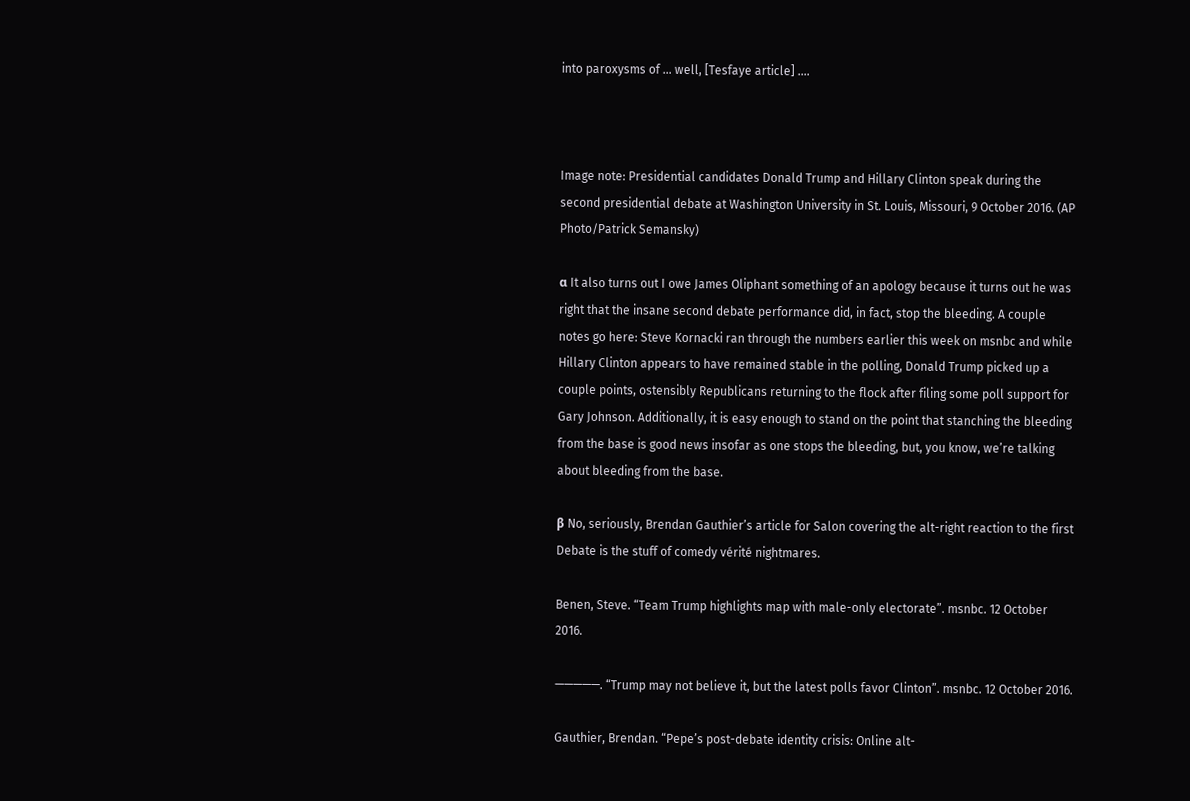into paroxysms of … well, [Tesfaye article] ....



Image note: Presidential candidates Donald Trump and Hillary Clinton speak during the second presidential debate at Washington University in St. Louis, Missouri, 9 October 2016. (AP Photo/Patrick Semansky)

α It also turns out I owe James Oliphant something of an apology because it turns out he was right that the insane second debate performance did, in fact, stop the bleeding. A couple notes go here: Steve Kornacki ran through the numbers earlier this week on msnbc and while Hillary Clinton appears to have remained stable in the polling, Donald Trump picked up a couple points, ostensibly Republicans returning to the flock after filing some poll support for Gary Johnson. Additionally, it is easy enough to stand on the point that stanching the bleeding from the base is good news insofar as one stops the bleeding, but, you know, we’re talking about bleeding from the base.

β No, seriously, Brendan Gauthier’s article for Salon covering the alt-right reaction to the first Debate is the stuff of comedy vérité nightmares.

Benen, Steve. “Team Trump highlights map with male-only electorate”. msnbc. 12 October 2016.

—————. “Trump may not believe it, but the latest polls favor Clinton”. msnbc. 12 October 2016.

Gauthier, Brendan. “Pepe’s post-debate identity crisis: Online alt-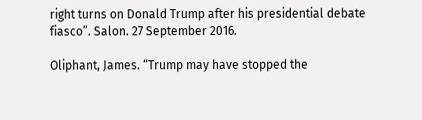right turns on Donald Trump after his presidential debate fiasco”. Salon. 27 September 2016.

Oliphant, James. “Trump may have stopped the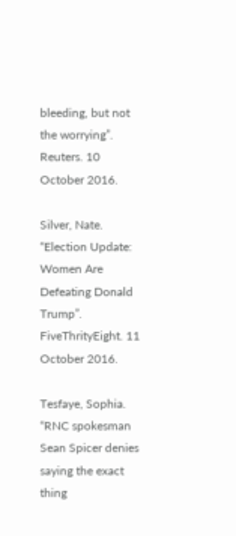bleeding, but not the worrying”. Reuters. 10 October 2016.

Silver, Nate. “Election Update: Women Are Defeating Donald Trump”. FiveThrityEight. 11 October 2016.

Tesfaye, Sophia. “RNC spokesman Sean Spicer denies saying the exact thing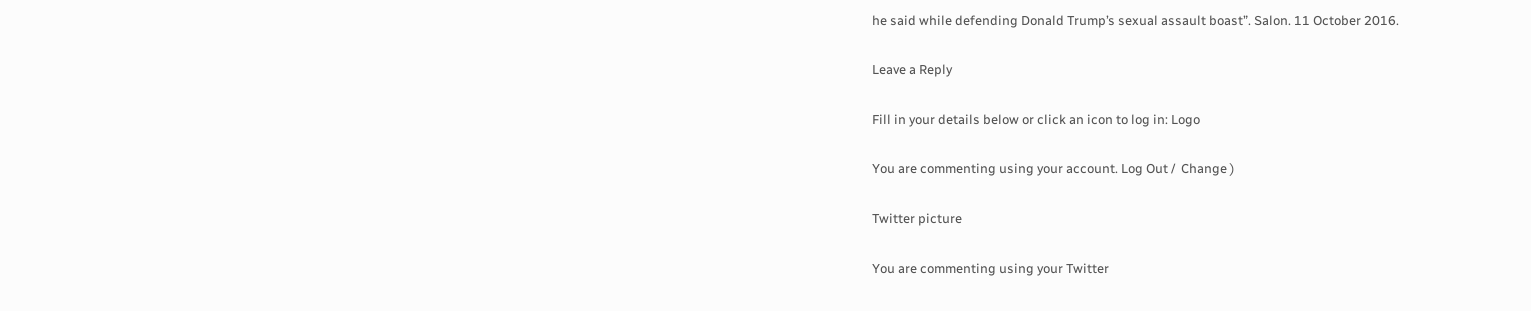he said while defending Donald Trump’s sexual assault boast”. Salon. 11 October 2016.

Leave a Reply

Fill in your details below or click an icon to log in: Logo

You are commenting using your account. Log Out /  Change )

Twitter picture

You are commenting using your Twitter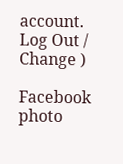account. Log Out /  Change )

Facebook photo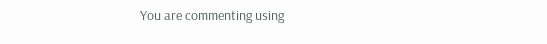You are commenting using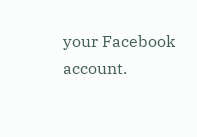your Facebook account.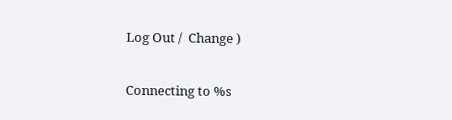Log Out /  Change )

Connecting to %s